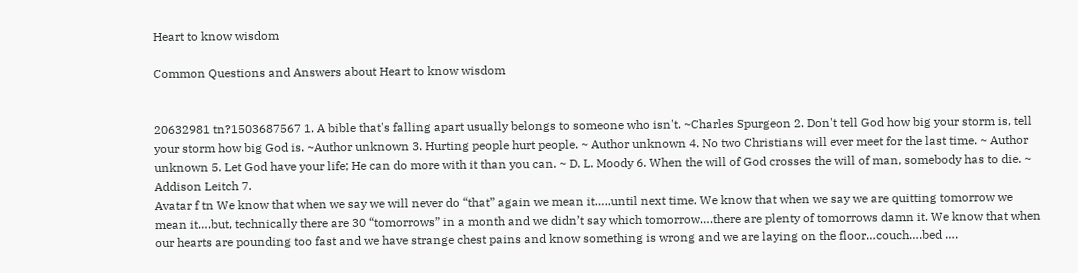Heart to know wisdom

Common Questions and Answers about Heart to know wisdom


20632981 tn?1503687567 1. A bible that's falling apart usually belongs to someone who isn't. ~Charles Spurgeon 2. Don't tell God how big your storm is, tell your storm how big God is. ~Author unknown 3. Hurting people hurt people. ~ Author unknown 4. No two Christians will ever meet for the last time. ~ Author unknown 5. Let God have your life; He can do more with it than you can. ~ D. L. Moody 6. When the will of God crosses the will of man, somebody has to die. ~ Addison Leitch 7.
Avatar f tn We know that when we say we will never do “that” again we mean it…..until next time. We know that when we say we are quitting tomorrow we mean it….but, technically there are 30 “tomorrows” in a month and we didn’t say which tomorrow….there are plenty of tomorrows damn it. We know that when our hearts are pounding too fast and we have strange chest pains and know something is wrong and we are laying on the floor…couch….bed ….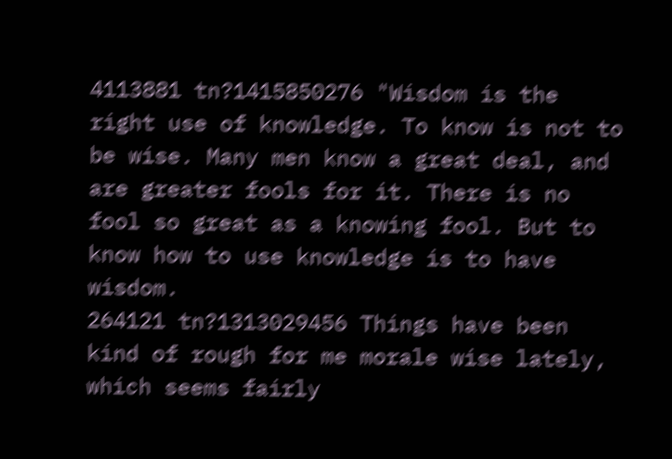4113881 tn?1415850276 "Wisdom is the right use of knowledge. To know is not to be wise. Many men know a great deal, and are greater fools for it. There is no fool so great as a knowing fool. But to know how to use knowledge is to have wisdom.
264121 tn?1313029456 Things have been kind of rough for me morale wise lately, which seems fairly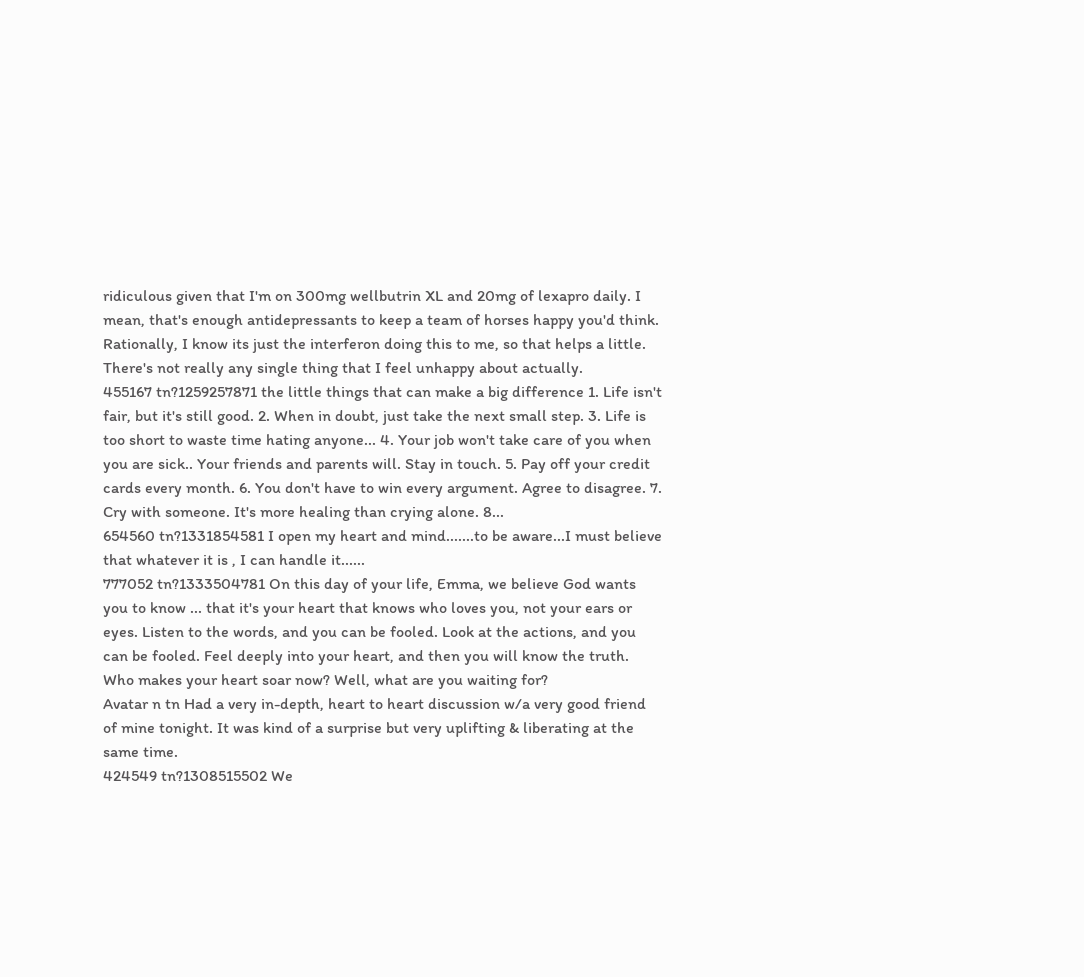ridiculous given that I'm on 300mg wellbutrin XL and 20mg of lexapro daily. I mean, that's enough antidepressants to keep a team of horses happy you'd think. Rationally, I know its just the interferon doing this to me, so that helps a little. There's not really any single thing that I feel unhappy about actually.
455167 tn?1259257871 the little things that can make a big difference 1. Life isn't fair, but it's still good. 2. When in doubt, just take the next small step. 3. Life is too short to waste time hating anyone... 4. Your job won't take care of you when you are sick.. Your friends and parents will. Stay in touch. 5. Pay off your credit cards every month. 6. You don't have to win every argument. Agree to disagree. 7. Cry with someone. It's more healing than crying alone. 8...
654560 tn?1331854581 I open my heart and mind.......to be aware...I must believe that whatever it is , I can handle it......
777052 tn?1333504781 On this day of your life, Emma, we believe God wants you to know ... that it's your heart that knows who loves you, not your ears or eyes. Listen to the words, and you can be fooled. Look at the actions, and you can be fooled. Feel deeply into your heart, and then you will know the truth. Who makes your heart soar now? Well, what are you waiting for?
Avatar n tn Had a very in-depth, heart to heart discussion w/a very good friend of mine tonight. It was kind of a surprise but very uplifting & liberating at the same time.
424549 tn?1308515502 We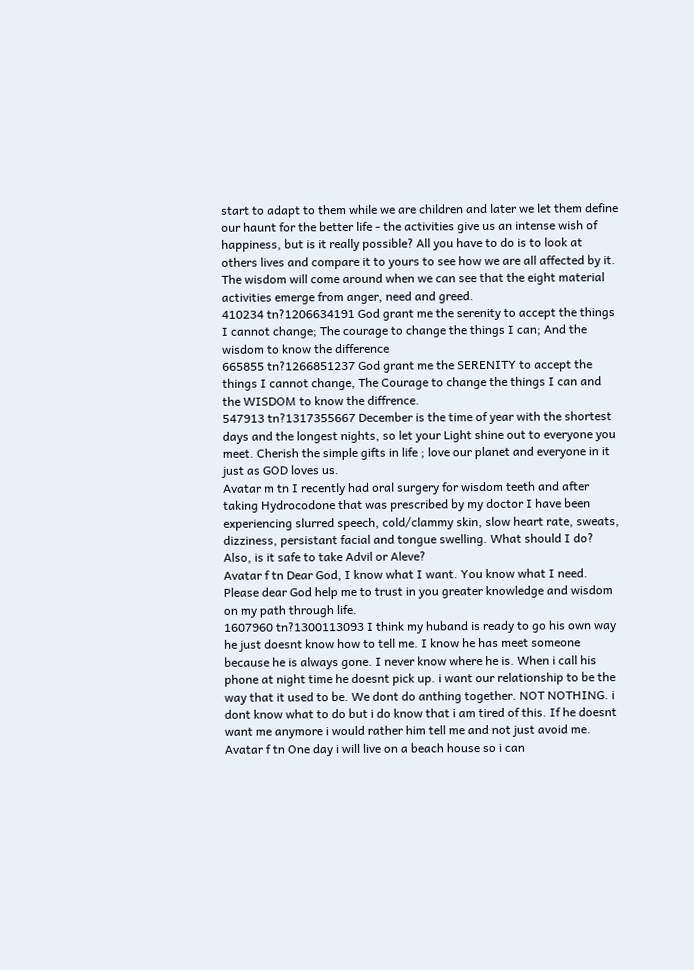start to adapt to them while we are children and later we let them define our haunt for the better life - the activities give us an intense wish of happiness, but is it really possible? All you have to do is to look at others lives and compare it to yours to see how we are all affected by it. The wisdom will come around when we can see that the eight material activities emerge from anger, need and greed.
410234 tn?1206634191 God grant me the serenity to accept the things I cannot change; The courage to change the things I can; And the wisdom to know the difference
665855 tn?1266851237 God grant me the SERENITY to accept the things I cannot change, The Courage to change the things I can and the WISDOM to know the diffrence.
547913 tn?1317355667 December is the time of year with the shortest days and the longest nights, so let your Light shine out to everyone you meet. Cherish the simple gifts in life ; love our planet and everyone in it just as GOD loves us.
Avatar m tn I recently had oral surgery for wisdom teeth and after taking Hydrocodone that was prescribed by my doctor I have been experiencing slurred speech, cold/clammy skin, slow heart rate, sweats, dizziness, persistant facial and tongue swelling. What should I do? Also, is it safe to take Advil or Aleve?
Avatar f tn Dear God, I know what I want. You know what I need. Please dear God help me to trust in you greater knowledge and wisdom on my path through life.
1607960 tn?1300113093 I think my huband is ready to go his own way he just doesnt know how to tell me. I know he has meet someone because he is always gone. I never know where he is. When i call his phone at night time he doesnt pick up. i want our relationship to be the way that it used to be. We dont do anthing together. NOT NOTHING. i dont know what to do but i do know that i am tired of this. If he doesnt want me anymore i would rather him tell me and not just avoid me.
Avatar f tn One day i will live on a beach house so i can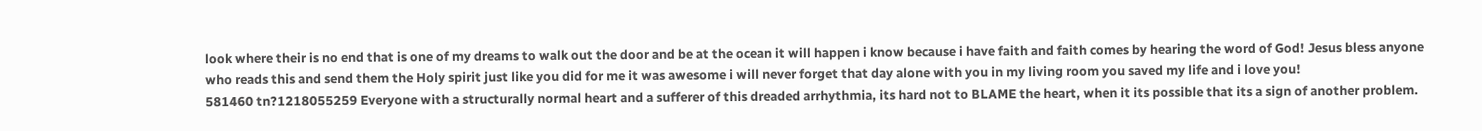look where their is no end that is one of my dreams to walk out the door and be at the ocean it will happen i know because i have faith and faith comes by hearing the word of God! Jesus bless anyone who reads this and send them the Holy spirit just like you did for me it was awesome i will never forget that day alone with you in my living room you saved my life and i love you!
581460 tn?1218055259 Everyone with a structurally normal heart and a sufferer of this dreaded arrhythmia, its hard not to BLAME the heart, when it its possible that its a sign of another problem.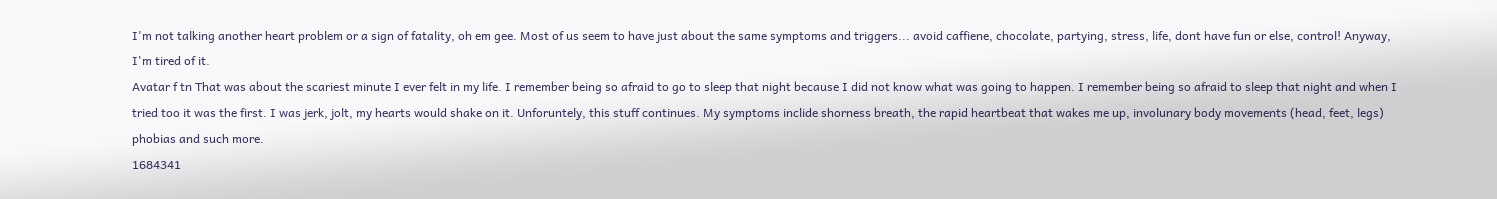I'm not talking another heart problem or a sign of fatality, oh em gee. Most of us seem to have just about the same symptoms and triggers... avoid caffiene, chocolate, partying, stress, life, dont have fun or else, control! Anyway, I'm tired of it.
Avatar f tn That was about the scariest minute I ever felt in my life. I remember being so afraid to go to sleep that night because I did not know what was going to happen. I remember being so afraid to sleep that night and when I tried too it was the first. I was jerk, jolt, my hearts would shake on it. Unforuntely, this stuff continues. My symptoms inclide shorness breath, the rapid heartbeat that wakes me up, involunary body movements (head, feet, legs) phobias and such more.
1684341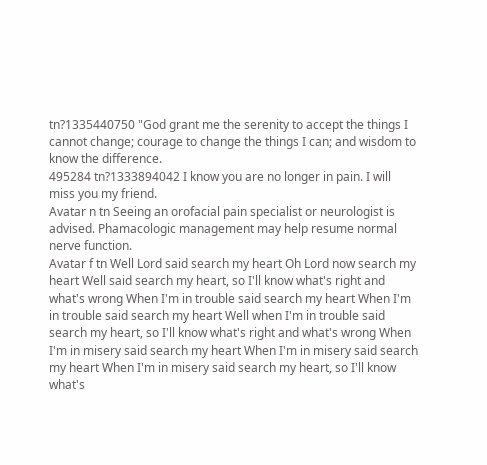tn?1335440750 "God grant me the serenity to accept the things I cannot change; courage to change the things I can; and wisdom to know the difference.
495284 tn?1333894042 I know you are no longer in pain. I will miss you my friend.
Avatar n tn Seeing an orofacial pain specialist or neurologist is advised. Phamacologic management may help resume normal nerve function.
Avatar f tn Well Lord said search my heart Oh Lord now search my heart Well said search my heart, so I'll know what's right and what's wrong When I'm in trouble said search my heart When I'm in trouble said search my heart Well when I'm in trouble said search my heart, so I'll know what's right and what's wrong When I'm in misery said search my heart When I'm in misery said search my heart When I'm in misery said search my heart, so I'll know what's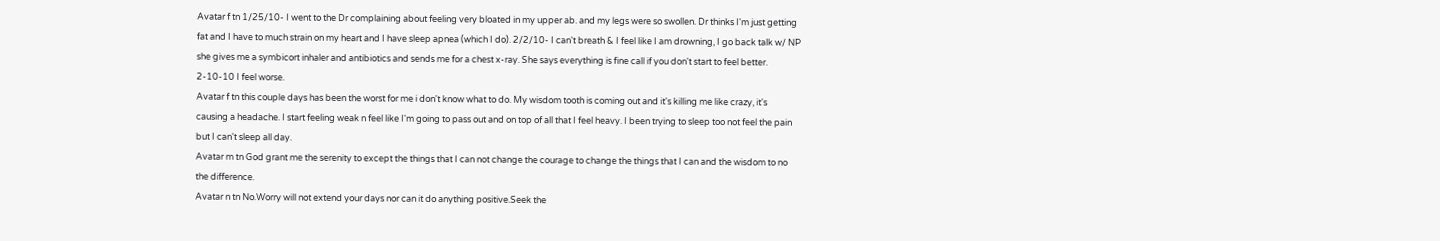Avatar f tn 1/25/10- I went to the Dr complaining about feeling very bloated in my upper ab. and my legs were so swollen. Dr thinks I'm just getting fat and I have to much strain on my heart and I have sleep apnea (which I do). 2/2/10- I can't breath & I feel like I am drowning, I go back talk w/ NP she gives me a symbicort inhaler and antibiotics and sends me for a chest x-ray. She says everything is fine call if you don't start to feel better. 2-10-10 I feel worse.
Avatar f tn this couple days has been the worst for me i don't know what to do. My wisdom tooth is coming out and it's killing me like crazy, it's causing a headache. I start feeling weak n feel like I'm going to pass out and on top of all that I feel heavy. I been trying to sleep too not feel the pain but I can't sleep all day.
Avatar m tn God grant me the serenity to except the things that I can not change the courage to change the things that I can and the wisdom to no the difference.
Avatar n tn No.Worry will not extend your days nor can it do anything positive.Seek the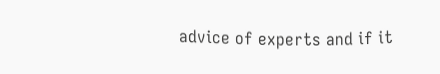advice of experts and if it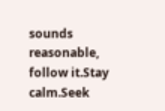sounds reasonable, follow it.Stay calm.Seek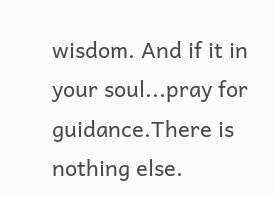wisdom. And if it in your soul...pray for guidance.There is nothing else.